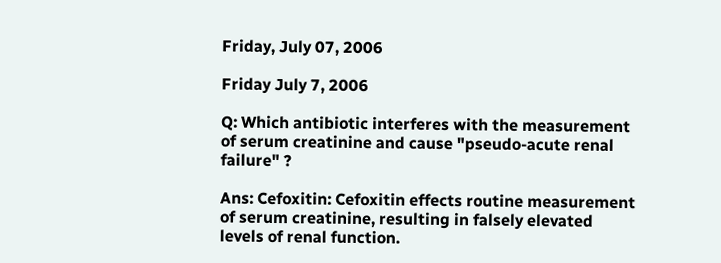Friday, July 07, 2006

Friday July 7, 2006

Q: Which antibiotic interferes with the measurement of serum creatinine and cause "pseudo-acute renal failure" ?

Ans: Cefoxitin: Cefoxitin effects routine measurement of serum creatinine, resulting in falsely elevated levels of renal function.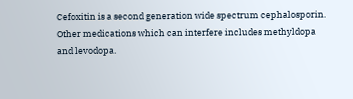Cefoxitin is a second generation wide spectrum cephalosporin. Other medications which can interfere includes methyldopa and levodopa.